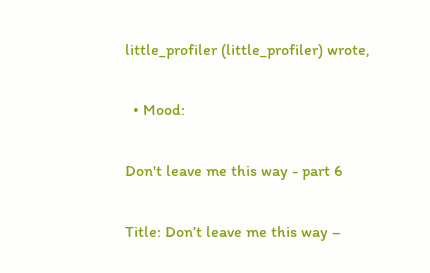little_profiler (little_profiler) wrote,

  • Mood:

Don't leave me this way - part 6

Title: Don’t leave me this way –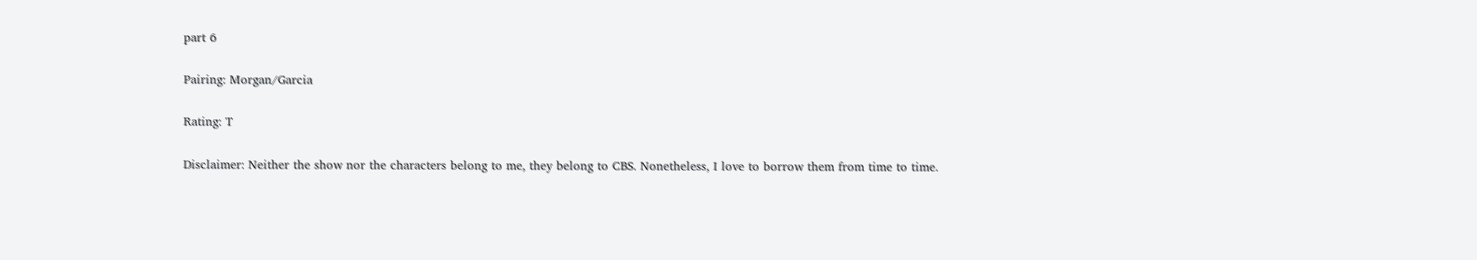part 6

Pairing: Morgan/Garcia

Rating: T

Disclaimer: Neither the show nor the characters belong to me, they belong to CBS. Nonetheless, I love to borrow them from time to time.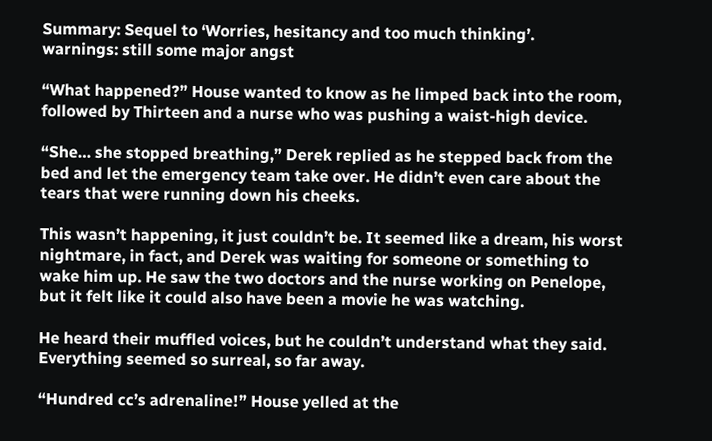Summary: Sequel to ‘Worries, hesitancy and too much thinking’.
warnings: still some major angst

“What happened?” House wanted to know as he limped back into the room, followed by Thirteen and a nurse who was pushing a waist-high device.

“She… she stopped breathing,” Derek replied as he stepped back from the bed and let the emergency team take over. He didn’t even care about the tears that were running down his cheeks.

This wasn’t happening, it just couldn’t be. It seemed like a dream, his worst nightmare, in fact, and Derek was waiting for someone or something to wake him up. He saw the two doctors and the nurse working on Penelope, but it felt like it could also have been a movie he was watching.

He heard their muffled voices, but he couldn’t understand what they said. Everything seemed so surreal, so far away.

“Hundred cc’s adrenaline!” House yelled at the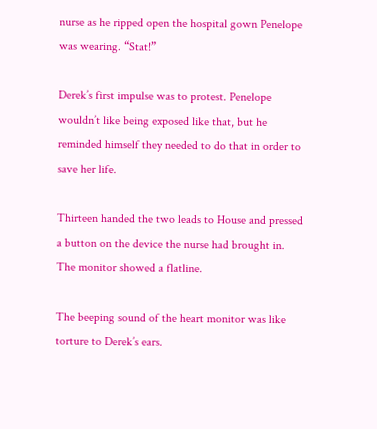nurse as he ripped open the hospital gown Penelope was wearing. “Stat!”

Derek’s first impulse was to protest. Penelope wouldn’t like being exposed like that, but he reminded himself they needed to do that in order to save her life.

Thirteen handed the two leads to House and pressed a button on the device the nurse had brought in. The monitor showed a flatline.

The beeping sound of the heart monitor was like torture to Derek’s ears.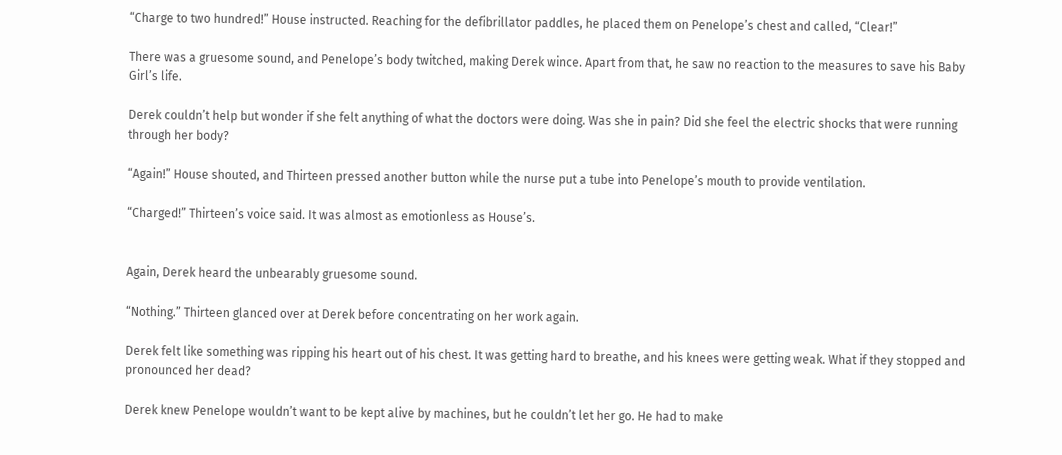“Charge to two hundred!” House instructed. Reaching for the defibrillator paddles, he placed them on Penelope’s chest and called, “Clear!”

There was a gruesome sound, and Penelope’s body twitched, making Derek wince. Apart from that, he saw no reaction to the measures to save his Baby Girl’s life.

Derek couldn’t help but wonder if she felt anything of what the doctors were doing. Was she in pain? Did she feel the electric shocks that were running through her body?

“Again!” House shouted, and Thirteen pressed another button while the nurse put a tube into Penelope’s mouth to provide ventilation.

“Charged!” Thirteen’s voice said. It was almost as emotionless as House’s.


Again, Derek heard the unbearably gruesome sound.

“Nothing.” Thirteen glanced over at Derek before concentrating on her work again.

Derek felt like something was ripping his heart out of his chest. It was getting hard to breathe, and his knees were getting weak. What if they stopped and pronounced her dead?

Derek knew Penelope wouldn’t want to be kept alive by machines, but he couldn’t let her go. He had to make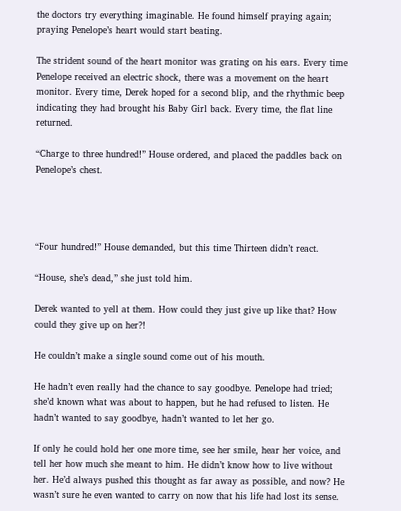the doctors try everything imaginable. He found himself praying again; praying Penelope’s heart would start beating.

The strident sound of the heart monitor was grating on his ears. Every time Penelope received an electric shock, there was a movement on the heart monitor. Every time, Derek hoped for a second blip, and the rhythmic beep indicating they had brought his Baby Girl back. Every time, the flat line returned.

“Charge to three hundred!” House ordered, and placed the paddles back on Penelope’s chest.




“Four hundred!” House demanded, but this time Thirteen didn’t react.

“House, she’s dead,” she just told him.

Derek wanted to yell at them. How could they just give up like that? How could they give up on her?!

He couldn’t make a single sound come out of his mouth.

He hadn’t even really had the chance to say goodbye. Penelope had tried; she’d known what was about to happen, but he had refused to listen. He hadn’t wanted to say goodbye, hadn’t wanted to let her go.

If only he could hold her one more time, see her smile, hear her voice, and tell her how much she meant to him. He didn’t know how to live without her. He’d always pushed this thought as far away as possible, and now? He wasn’t sure he even wanted to carry on now that his life had lost its sense.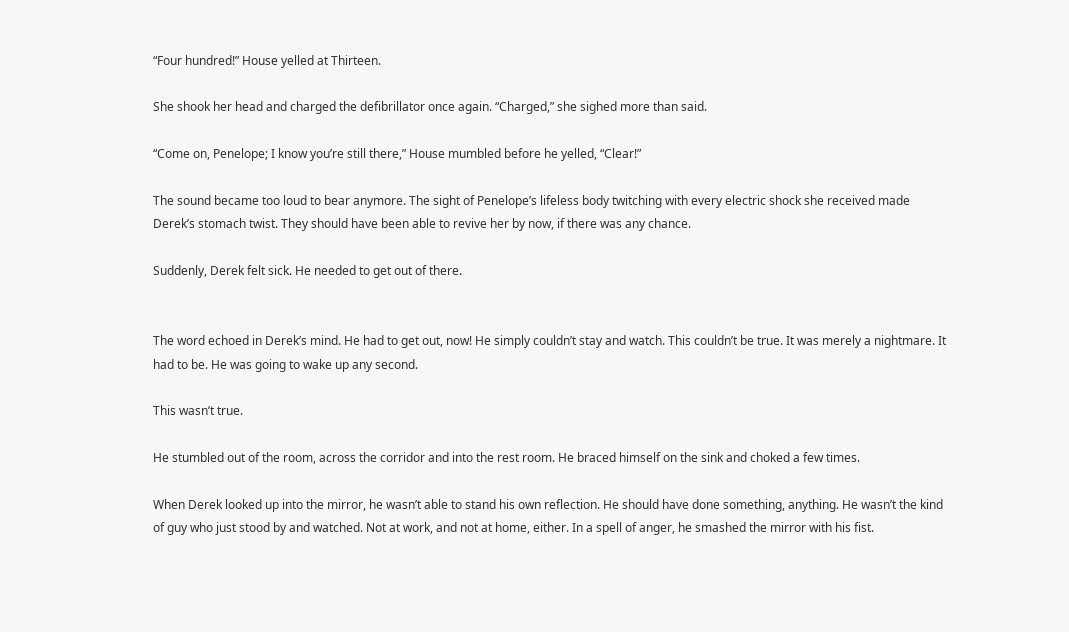“Four hundred!” House yelled at Thirteen.

She shook her head and charged the defibrillator once again. “Charged,” she sighed more than said.

“Come on, Penelope; I know you’re still there,” House mumbled before he yelled, “Clear!”

The sound became too loud to bear anymore. The sight of Penelope’s lifeless body twitching with every electric shock she received made Derek’s stomach twist. They should have been able to revive her by now, if there was any chance.

Suddenly, Derek felt sick. He needed to get out of there.


The word echoed in Derek’s mind. He had to get out, now! He simply couldn’t stay and watch. This couldn’t be true. It was merely a nightmare. It had to be. He was going to wake up any second.

This wasn’t true.

He stumbled out of the room, across the corridor and into the rest room. He braced himself on the sink and choked a few times.

When Derek looked up into the mirror, he wasn’t able to stand his own reflection. He should have done something, anything. He wasn’t the kind of guy who just stood by and watched. Not at work, and not at home, either. In a spell of anger, he smashed the mirror with his fist.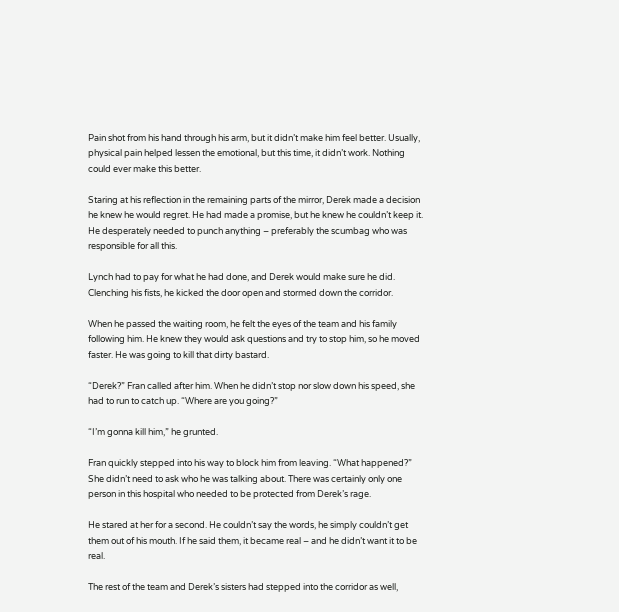Pain shot from his hand through his arm, but it didn’t make him feel better. Usually, physical pain helped lessen the emotional, but this time, it didn’t work. Nothing could ever make this better.

Staring at his reflection in the remaining parts of the mirror, Derek made a decision he knew he would regret. He had made a promise, but he knew he couldn’t keep it. He desperately needed to punch anything – preferably the scumbag who was responsible for all this.

Lynch had to pay for what he had done, and Derek would make sure he did. Clenching his fists, he kicked the door open and stormed down the corridor.

When he passed the waiting room, he felt the eyes of the team and his family following him. He knew they would ask questions and try to stop him, so he moved faster. He was going to kill that dirty bastard.

“Derek?” Fran called after him. When he didn’t stop nor slow down his speed, she had to run to catch up. “Where are you going?”

“I’m gonna kill him,” he grunted.

Fran quickly stepped into his way to block him from leaving. “What happened?” She didn’t need to ask who he was talking about. There was certainly only one person in this hospital who needed to be protected from Derek’s rage.

He stared at her for a second. He couldn’t say the words, he simply couldn’t get them out of his mouth. If he said them, it became real – and he didn’t want it to be real.

The rest of the team and Derek’s sisters had stepped into the corridor as well,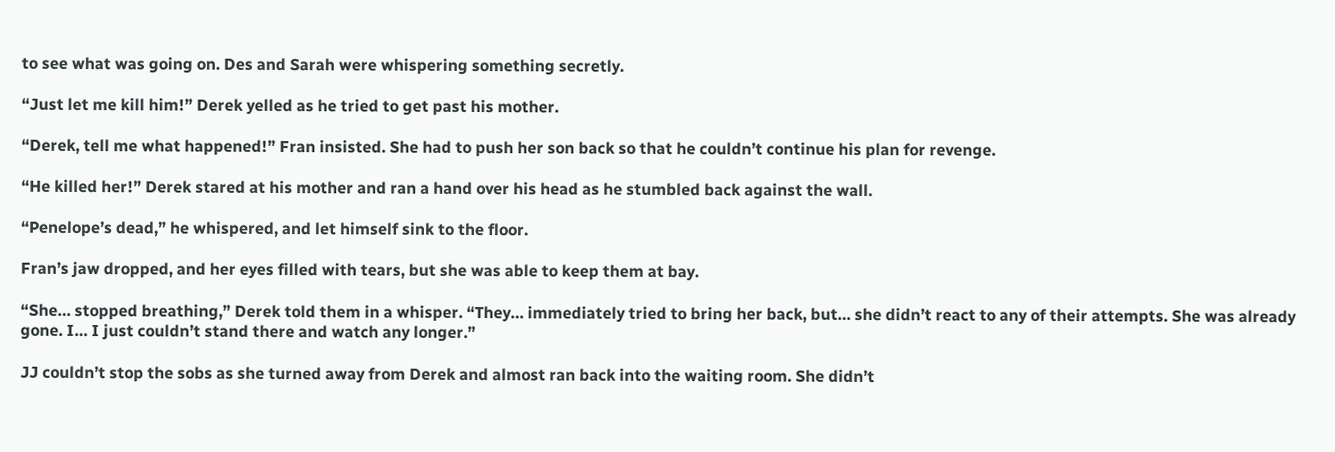to see what was going on. Des and Sarah were whispering something secretly.

“Just let me kill him!” Derek yelled as he tried to get past his mother.

“Derek, tell me what happened!” Fran insisted. She had to push her son back so that he couldn’t continue his plan for revenge.

“He killed her!” Derek stared at his mother and ran a hand over his head as he stumbled back against the wall.

“Penelope’s dead,” he whispered, and let himself sink to the floor.

Fran’s jaw dropped, and her eyes filled with tears, but she was able to keep them at bay.

“She… stopped breathing,” Derek told them in a whisper. “They… immediately tried to bring her back, but… she didn’t react to any of their attempts. She was already gone. I… I just couldn’t stand there and watch any longer.”

JJ couldn’t stop the sobs as she turned away from Derek and almost ran back into the waiting room. She didn’t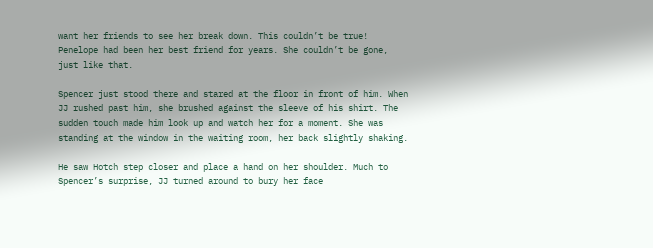want her friends to see her break down. This couldn’t be true! Penelope had been her best friend for years. She couldn’t be gone, just like that.

Spencer just stood there and stared at the floor in front of him. When JJ rushed past him, she brushed against the sleeve of his shirt. The sudden touch made him look up and watch her for a moment. She was standing at the window in the waiting room, her back slightly shaking.

He saw Hotch step closer and place a hand on her shoulder. Much to Spencer’s surprise, JJ turned around to bury her face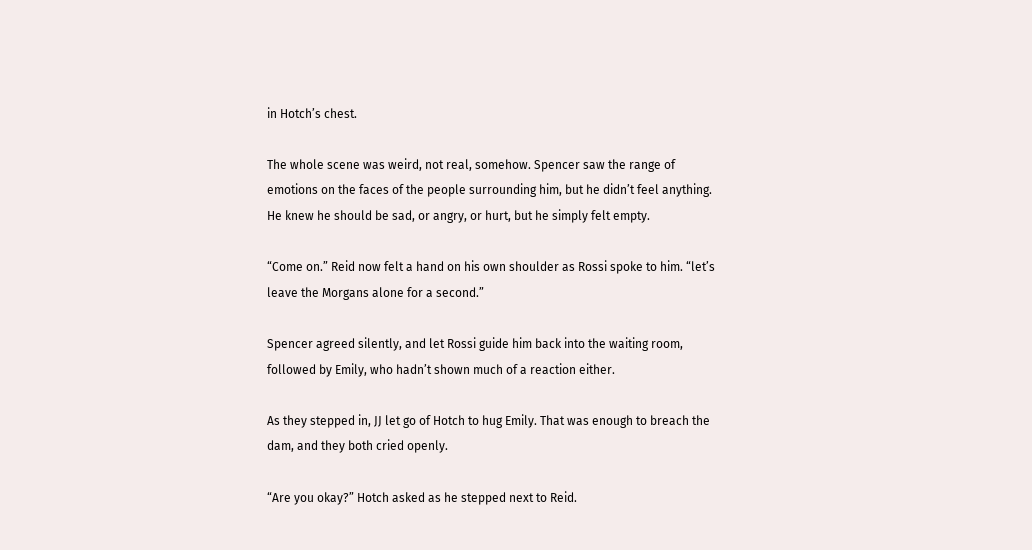in Hotch’s chest.

The whole scene was weird, not real, somehow. Spencer saw the range of emotions on the faces of the people surrounding him, but he didn’t feel anything. He knew he should be sad, or angry, or hurt, but he simply felt empty.

“Come on.” Reid now felt a hand on his own shoulder as Rossi spoke to him. “let’s leave the Morgans alone for a second.”

Spencer agreed silently, and let Rossi guide him back into the waiting room, followed by Emily, who hadn’t shown much of a reaction either.

As they stepped in, JJ let go of Hotch to hug Emily. That was enough to breach the dam, and they both cried openly.

“Are you okay?” Hotch asked as he stepped next to Reid.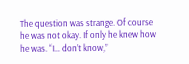The question was strange. Of course he was not okay. If only he knew how he was. “I… don’t know,”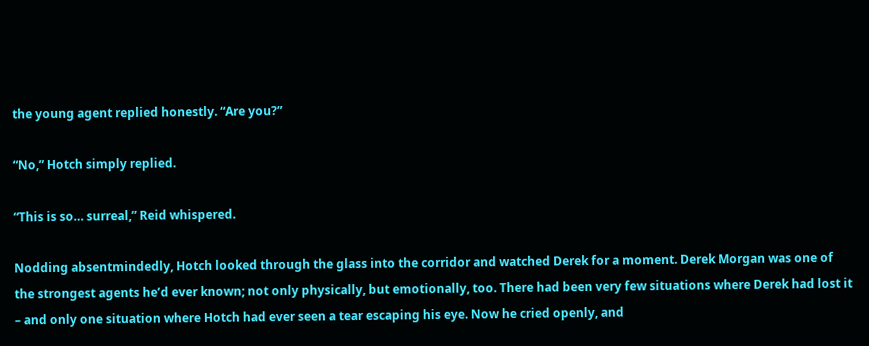the young agent replied honestly. “Are you?”

“No,” Hotch simply replied.

“This is so… surreal,” Reid whispered.

Nodding absentmindedly, Hotch looked through the glass into the corridor and watched Derek for a moment. Derek Morgan was one of the strongest agents he’d ever known; not only physically, but emotionally, too. There had been very few situations where Derek had lost it – and only one situation where Hotch had ever seen a tear escaping his eye. Now he cried openly, and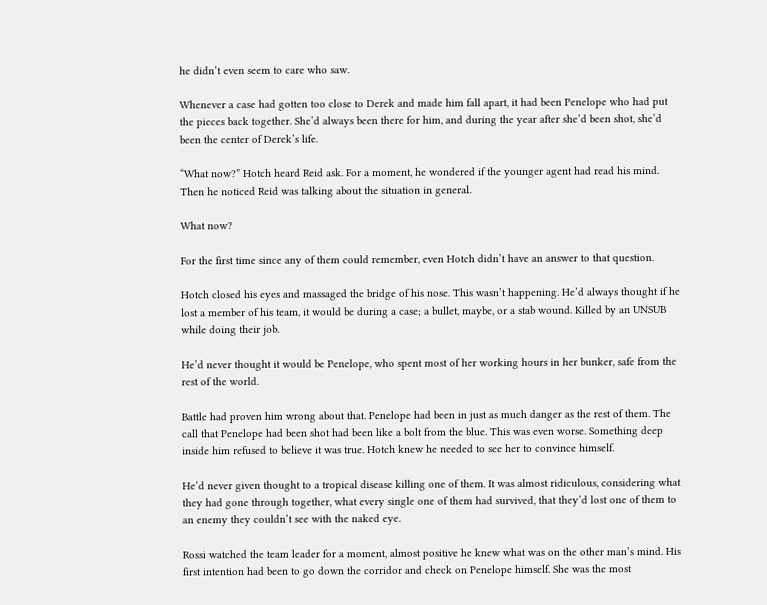he didn’t even seem to care who saw.

Whenever a case had gotten too close to Derek and made him fall apart, it had been Penelope who had put the pieces back together. She’d always been there for him, and during the year after she’d been shot, she’d been the center of Derek’s life.

“What now?” Hotch heard Reid ask. For a moment, he wondered if the younger agent had read his mind. Then he noticed Reid was talking about the situation in general.

What now?

For the first time since any of them could remember, even Hotch didn’t have an answer to that question.

Hotch closed his eyes and massaged the bridge of his nose. This wasn’t happening. He’d always thought if he lost a member of his team, it would be during a case; a bullet, maybe, or a stab wound. Killed by an UNSUB while doing their job.

He’d never thought it would be Penelope, who spent most of her working hours in her bunker, safe from the rest of the world.

Battle had proven him wrong about that. Penelope had been in just as much danger as the rest of them. The call that Penelope had been shot had been like a bolt from the blue. This was even worse. Something deep inside him refused to believe it was true. Hotch knew he needed to see her to convince himself.

He’d never given thought to a tropical disease killing one of them. It was almost ridiculous, considering what they had gone through together, what every single one of them had survived, that they’d lost one of them to an enemy they couldn’t see with the naked eye.

Rossi watched the team leader for a moment, almost positive he knew what was on the other man’s mind. His first intention had been to go down the corridor and check on Penelope himself. She was the most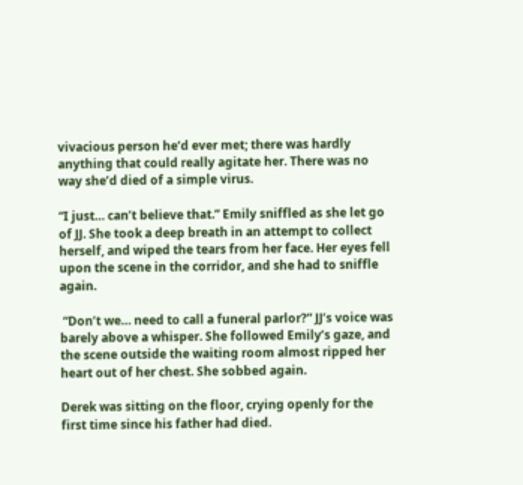vivacious person he’d ever met; there was hardly anything that could really agitate her. There was no way she’d died of a simple virus.

“I just… can’t believe that.” Emily sniffled as she let go of JJ. She took a deep breath in an attempt to collect herself, and wiped the tears from her face. Her eyes fell upon the scene in the corridor, and she had to sniffle again.

 “Don’t we… need to call a funeral parlor?” JJ’s voice was barely above a whisper. She followed Emily’s gaze, and the scene outside the waiting room almost ripped her heart out of her chest. She sobbed again.

Derek was sitting on the floor, crying openly for the first time since his father had died.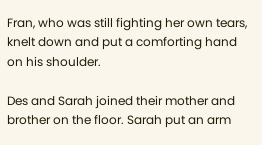Fran, who was still fighting her own tears, knelt down and put a comforting hand on his shoulder.

Des and Sarah joined their mother and brother on the floor. Sarah put an arm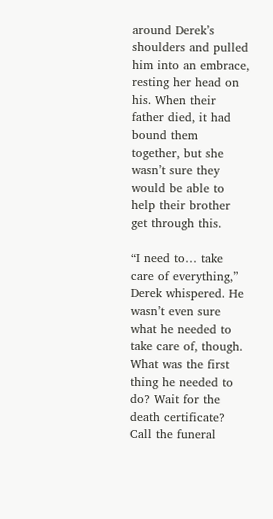around Derek’s shoulders and pulled him into an embrace, resting her head on his. When their father died, it had bound them together, but she wasn’t sure they would be able to help their brother get through this.

“I need to… take care of everything,” Derek whispered. He wasn’t even sure what he needed to take care of, though. What was the first thing he needed to do? Wait for the death certificate? Call the funeral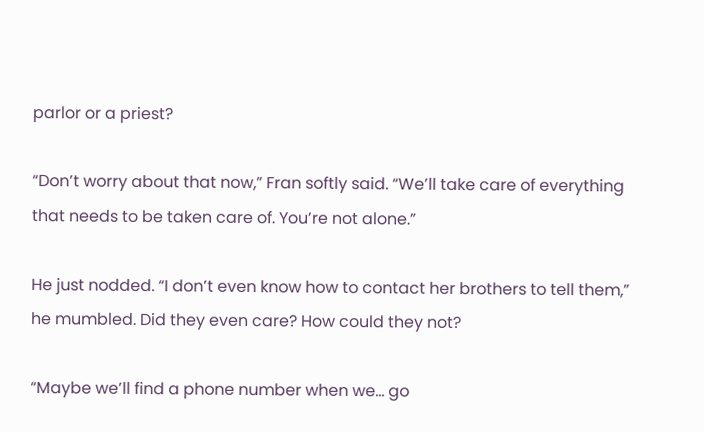parlor or a priest?

“Don’t worry about that now,” Fran softly said. “We’ll take care of everything that needs to be taken care of. You’re not alone.”

He just nodded. “I don’t even know how to contact her brothers to tell them,” he mumbled. Did they even care? How could they not?

“Maybe we’ll find a phone number when we… go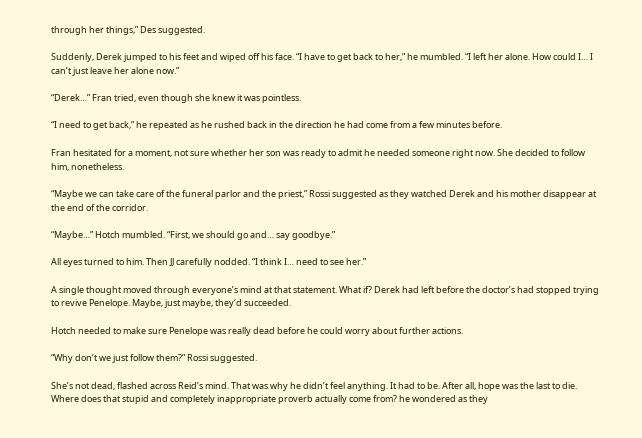through her things,” Des suggested.

Suddenly, Derek jumped to his feet and wiped off his face. “I have to get back to her,” he mumbled. “I left her alone. How could I… I can’t just leave her alone now.”

“Derek…” Fran tried, even though she knew it was pointless.

“I need to get back,” he repeated as he rushed back in the direction he had come from a few minutes before.

Fran hesitated for a moment, not sure whether her son was ready to admit he needed someone right now. She decided to follow him, nonetheless.

“Maybe we can take care of the funeral parlor and the priest,” Rossi suggested as they watched Derek and his mother disappear at the end of the corridor.

“Maybe…” Hotch mumbled. “First, we should go and… say goodbye.”

All eyes turned to him. Then JJ carefully nodded. “I think I… need to see her.”

A single thought moved through everyone’s mind at that statement. What if? Derek had left before the doctor’s had stopped trying to revive Penelope. Maybe, just maybe, they’d succeeded.

Hotch needed to make sure Penelope was really dead before he could worry about further actions.

“Why don’t we just follow them?” Rossi suggested.

She’s not dead, flashed across Reid’s mind. That was why he didn’t feel anything. It had to be. After all, hope was the last to die. Where does that stupid and completely inappropriate proverb actually come from? he wondered as they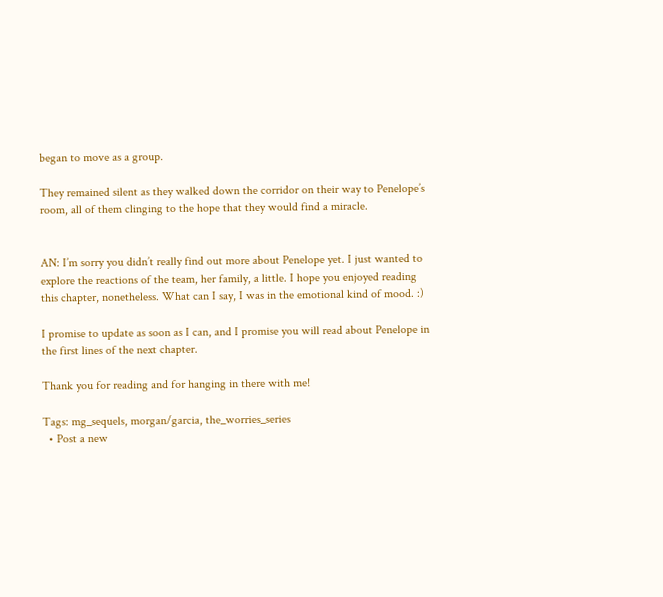began to move as a group.

They remained silent as they walked down the corridor on their way to Penelope’s room, all of them clinging to the hope that they would find a miracle.


AN: I’m sorry you didn’t really find out more about Penelope yet. I just wanted to explore the reactions of the team, her family, a little. I hope you enjoyed reading this chapter, nonetheless. What can I say, I was in the emotional kind of mood. :)

I promise to update as soon as I can, and I promise you will read about Penelope in the first lines of the next chapter.

Thank you for reading and for hanging in there with me!

Tags: mg_sequels, morgan/garcia, the_worries_series
  • Post a new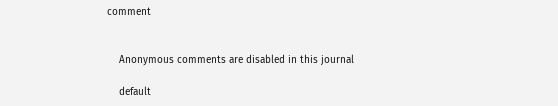comment


    Anonymous comments are disabled in this journal

    default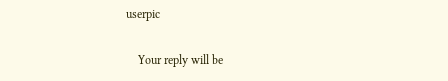userpic

    Your reply will be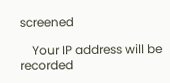screened

    Your IP address will be recorded